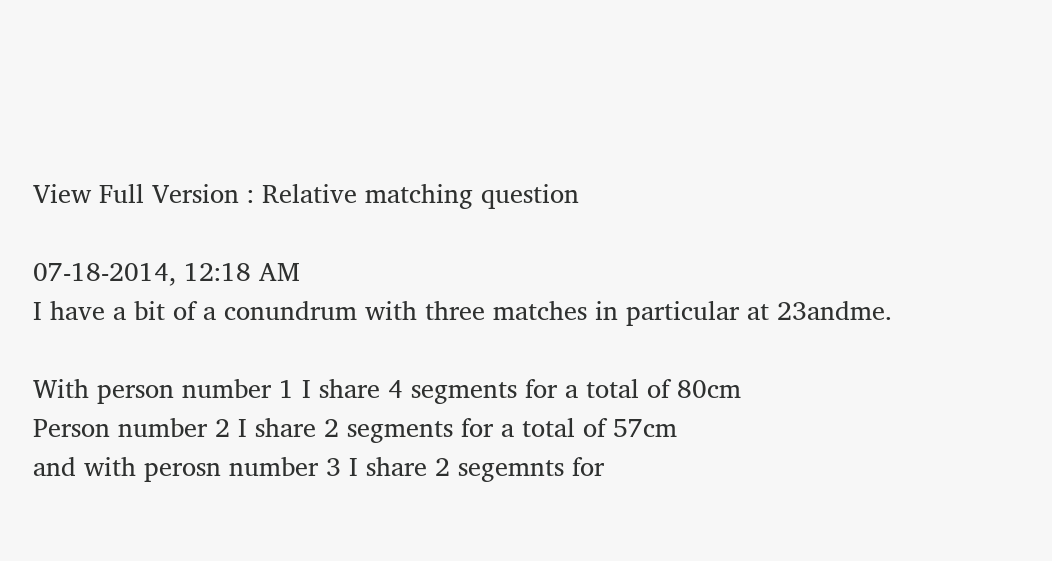View Full Version : Relative matching question

07-18-2014, 12:18 AM
I have a bit of a conundrum with three matches in particular at 23andme.

With person number 1 I share 4 segments for a total of 80cm
Person number 2 I share 2 segments for a total of 57cm
and with perosn number 3 I share 2 segemnts for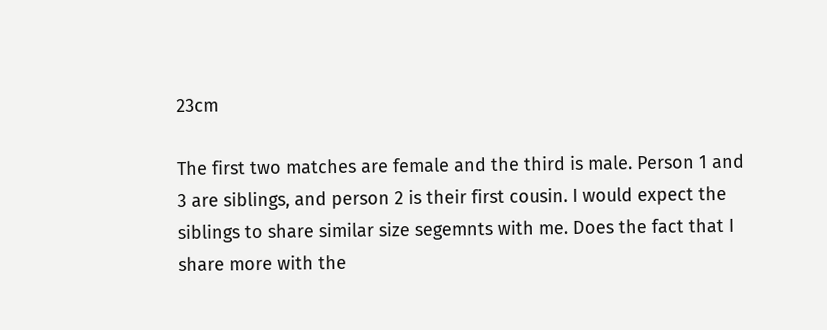23cm

The first two matches are female and the third is male. Person 1 and 3 are siblings, and person 2 is their first cousin. I would expect the siblings to share similar size segemnts with me. Does the fact that I share more with the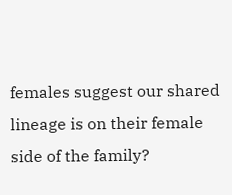females suggest our shared lineage is on their female side of the family?